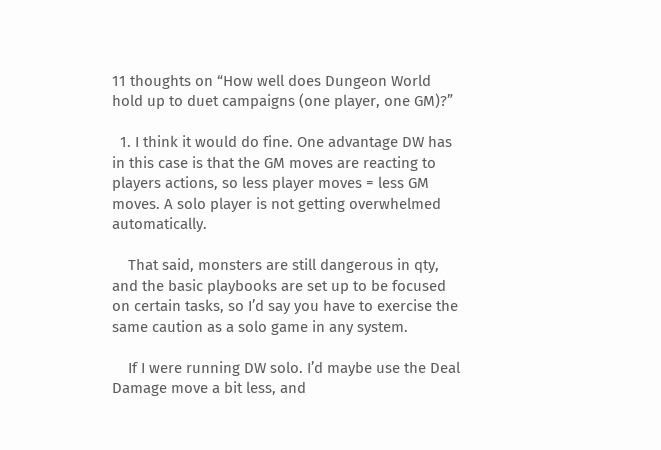11 thoughts on “How well does Dungeon World hold up to duet campaigns (one player, one GM)?”

  1. I think it would do fine. One advantage DW has in this case is that the GM moves are reacting to players actions, so less player moves = less GM moves. A solo player is not getting overwhelmed automatically.

    That said, monsters are still dangerous in qty, and the basic playbooks are set up to be focused on certain tasks, so I’d say you have to exercise the same caution as a solo game in any system.

    If I were running DW solo. I’d maybe use the Deal Damage move a bit less, and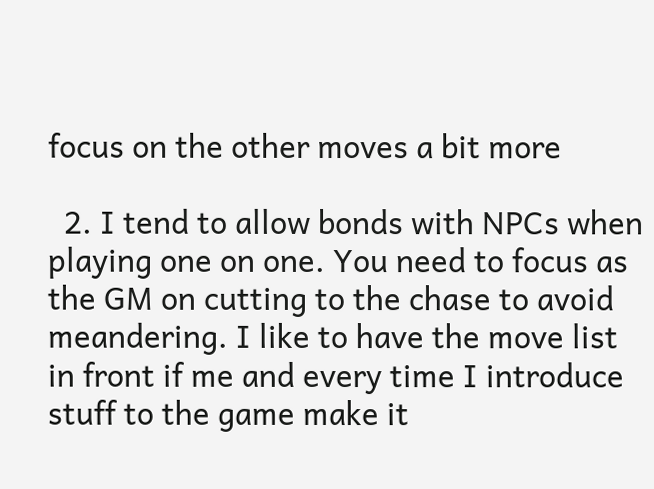focus on the other moves a bit more

  2. I tend to allow bonds with NPCs when playing one on one. You need to focus as the GM on cutting to the chase to avoid meandering. I like to have the move list in front if me and every time I introduce stuff to the game make it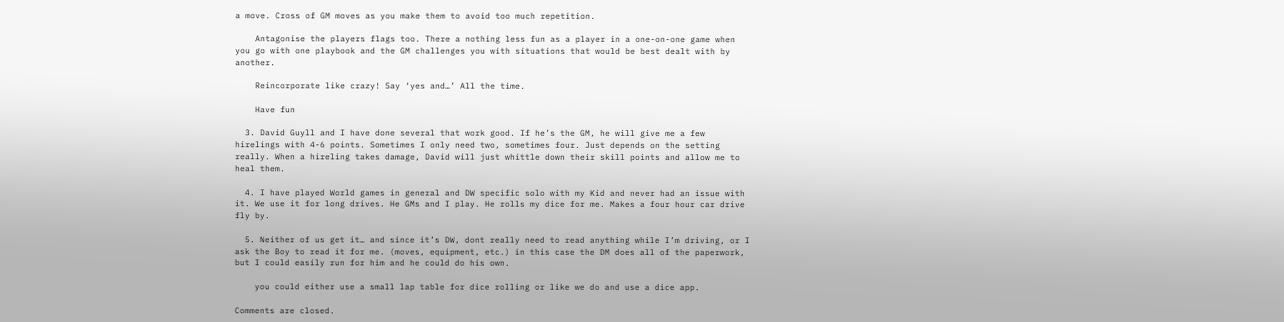a move. Cross of GM moves as you make them to avoid too much repetition.

    Antagonise the players flags too. There a nothing less fun as a player in a one-on-one game when you go with one playbook and the GM challenges you with situations that would be best dealt with by another.

    Reincorporate like crazy! Say ‘yes and…’ All the time.

    Have fun

  3. David Guyll and I have done several that work good. If he’s the GM, he will give me a few hirelings with 4-6 points. Sometimes I only need two, sometimes four. Just depends on the setting really. When a hireling takes damage, David will just whittle down their skill points and allow me to heal them.

  4. I have played World games in general and DW specific solo with my Kid and never had an issue with it. We use it for long drives. He GMs and I play. He rolls my dice for me. Makes a four hour car drive fly by.

  5. Neither of us get it… and since it’s DW, dont really need to read anything while I’m driving, or I ask the Boy to read it for me. (moves, equipment, etc.) in this case the DM does all of the paperwork, but I could easily run for him and he could do his own.

    you could either use a small lap table for dice rolling or like we do and use a dice app.

Comments are closed.